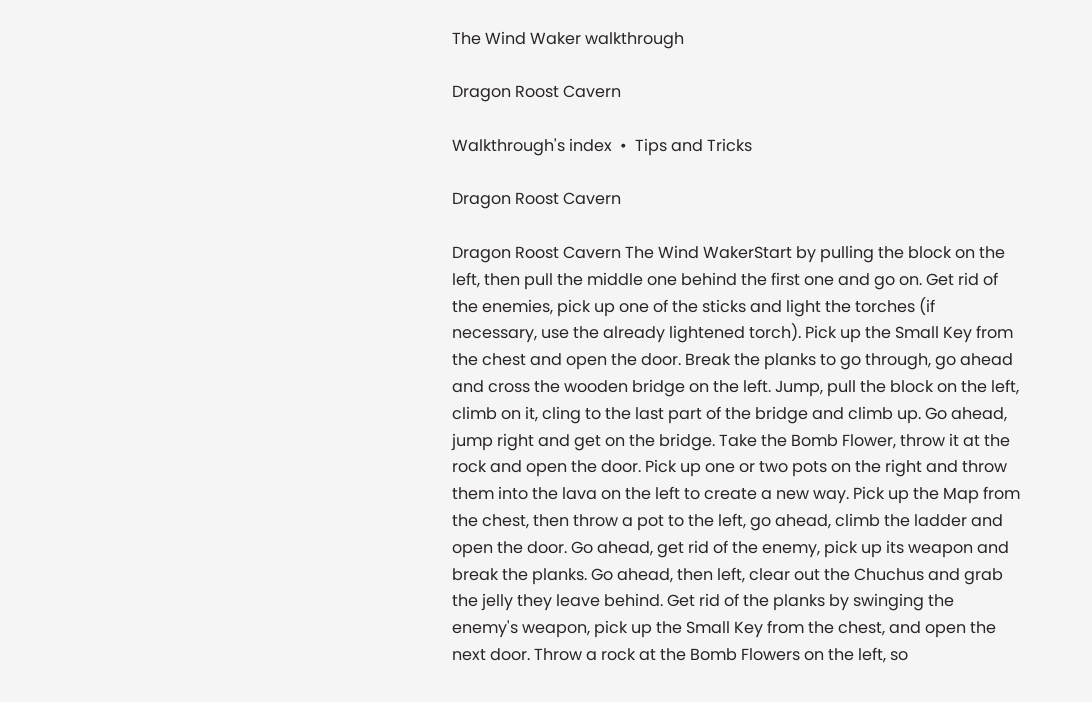The Wind Waker walkthrough

Dragon Roost Cavern

Walkthrough's index  •  Tips and Tricks

Dragon Roost Cavern

Dragon Roost Cavern The Wind WakerStart by pulling the block on the left, then pull the middle one behind the first one and go on. Get rid of the enemies, pick up one of the sticks and light the torches (if necessary, use the already lightened torch). Pick up the Small Key from the chest and open the door. Break the planks to go through, go ahead and cross the wooden bridge on the left. Jump, pull the block on the left, climb on it, cling to the last part of the bridge and climb up. Go ahead, jump right and get on the bridge. Take the Bomb Flower, throw it at the rock and open the door. Pick up one or two pots on the right and throw them into the lava on the left to create a new way. Pick up the Map from the chest, then throw a pot to the left, go ahead, climb the ladder and open the door. Go ahead, get rid of the enemy, pick up its weapon and break the planks. Go ahead, then left, clear out the Chuchus and grab the jelly they leave behind. Get rid of the planks by swinging the enemy's weapon, pick up the Small Key from the chest, and open the next door. Throw a rock at the Bomb Flowers on the left, so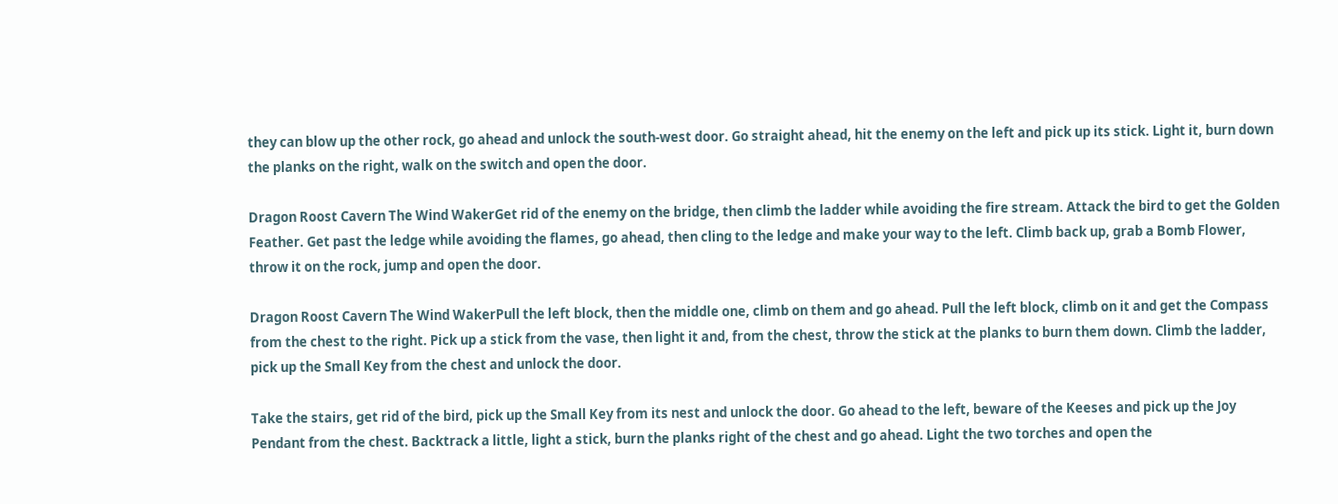they can blow up the other rock, go ahead and unlock the south-west door. Go straight ahead, hit the enemy on the left and pick up its stick. Light it, burn down the planks on the right, walk on the switch and open the door.

Dragon Roost Cavern The Wind WakerGet rid of the enemy on the bridge, then climb the ladder while avoiding the fire stream. Attack the bird to get the Golden Feather. Get past the ledge while avoiding the flames, go ahead, then cling to the ledge and make your way to the left. Climb back up, grab a Bomb Flower, throw it on the rock, jump and open the door.

Dragon Roost Cavern The Wind WakerPull the left block, then the middle one, climb on them and go ahead. Pull the left block, climb on it and get the Compass from the chest to the right. Pick up a stick from the vase, then light it and, from the chest, throw the stick at the planks to burn them down. Climb the ladder, pick up the Small Key from the chest and unlock the door.

Take the stairs, get rid of the bird, pick up the Small Key from its nest and unlock the door. Go ahead to the left, beware of the Keeses and pick up the Joy Pendant from the chest. Backtrack a little, light a stick, burn the planks right of the chest and go ahead. Light the two torches and open the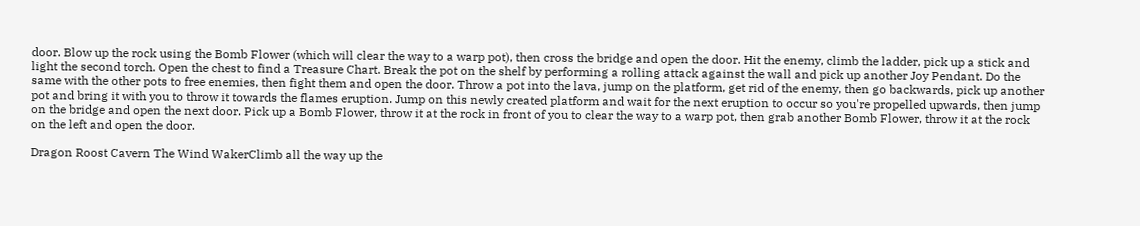door. Blow up the rock using the Bomb Flower (which will clear the way to a warp pot), then cross the bridge and open the door. Hit the enemy, climb the ladder, pick up a stick and light the second torch. Open the chest to find a Treasure Chart. Break the pot on the shelf by performing a rolling attack against the wall and pick up another Joy Pendant. Do the same with the other pots to free enemies, then fight them and open the door. Throw a pot into the lava, jump on the platform, get rid of the enemy, then go backwards, pick up another pot and bring it with you to throw it towards the flames eruption. Jump on this newly created platform and wait for the next eruption to occur so you're propelled upwards, then jump on the bridge and open the next door. Pick up a Bomb Flower, throw it at the rock in front of you to clear the way to a warp pot, then grab another Bomb Flower, throw it at the rock on the left and open the door.

Dragon Roost Cavern The Wind WakerClimb all the way up the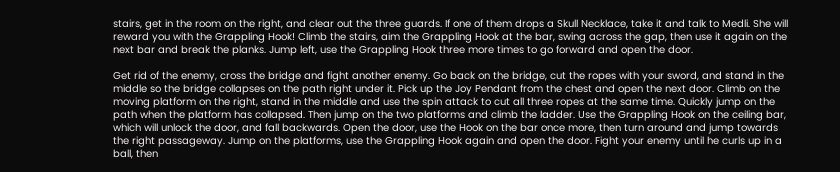stairs, get in the room on the right, and clear out the three guards. If one of them drops a Skull Necklace, take it and talk to Medli. She will reward you with the Grappling Hook! Climb the stairs, aim the Grappling Hook at the bar, swing across the gap, then use it again on the next bar and break the planks. Jump left, use the Grappling Hook three more times to go forward and open the door.

Get rid of the enemy, cross the bridge and fight another enemy. Go back on the bridge, cut the ropes with your sword, and stand in the middle so the bridge collapses on the path right under it. Pick up the Joy Pendant from the chest and open the next door. Climb on the moving platform on the right, stand in the middle and use the spin attack to cut all three ropes at the same time. Quickly jump on the path when the platform has collapsed. Then jump on the two platforms and climb the ladder. Use the Grappling Hook on the ceiling bar, which will unlock the door, and fall backwards. Open the door, use the Hook on the bar once more, then turn around and jump towards the right passageway. Jump on the platforms, use the Grappling Hook again and open the door. Fight your enemy until he curls up in a ball, then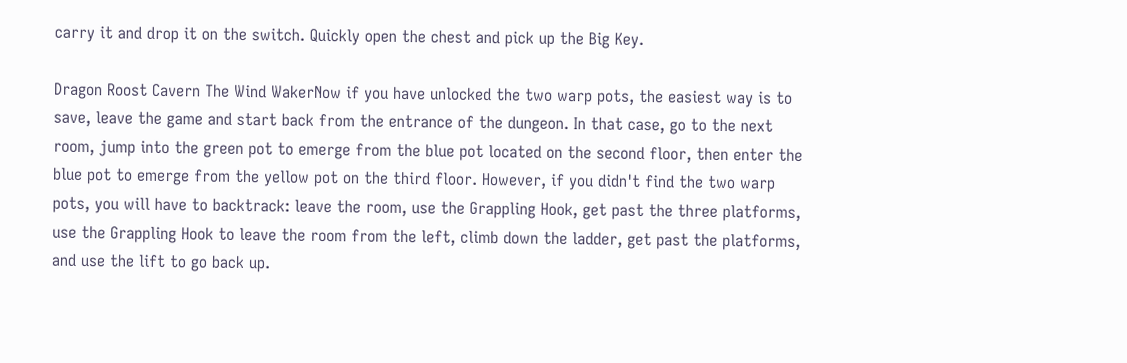carry it and drop it on the switch. Quickly open the chest and pick up the Big Key.

Dragon Roost Cavern The Wind WakerNow if you have unlocked the two warp pots, the easiest way is to save, leave the game and start back from the entrance of the dungeon. In that case, go to the next room, jump into the green pot to emerge from the blue pot located on the second floor, then enter the blue pot to emerge from the yellow pot on the third floor. However, if you didn't find the two warp pots, you will have to backtrack: leave the room, use the Grappling Hook, get past the three platforms, use the Grappling Hook to leave the room from the left, climb down the ladder, get past the platforms, and use the lift to go back up.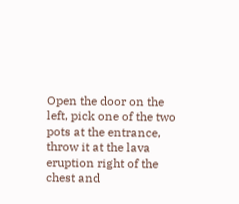Open the door on the left, pick one of the two pots at the entrance, throw it at the lava eruption right of the chest and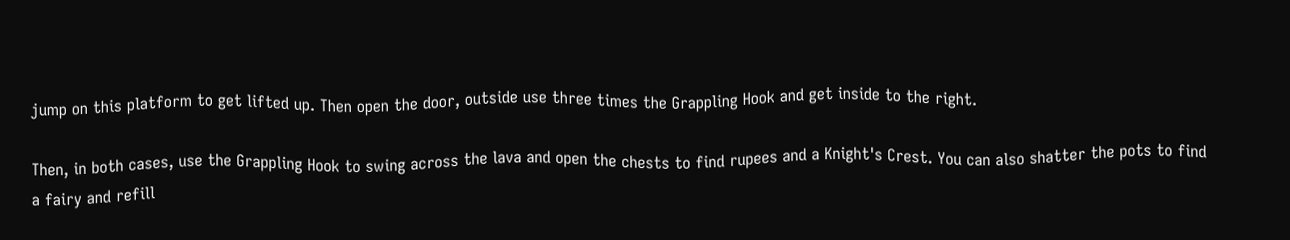jump on this platform to get lifted up. Then open the door, outside use three times the Grappling Hook and get inside to the right.

Then, in both cases, use the Grappling Hook to swing across the lava and open the chests to find rupees and a Knight's Crest. You can also shatter the pots to find a fairy and refill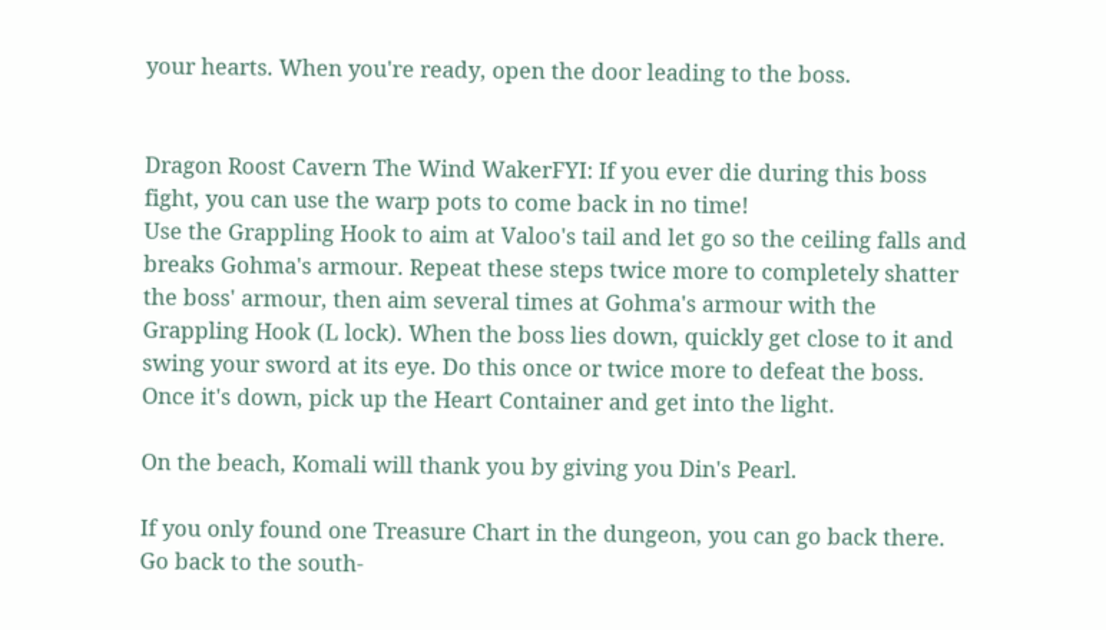your hearts. When you're ready, open the door leading to the boss.


Dragon Roost Cavern The Wind WakerFYI: If you ever die during this boss fight, you can use the warp pots to come back in no time!
Use the Grappling Hook to aim at Valoo's tail and let go so the ceiling falls and breaks Gohma's armour. Repeat these steps twice more to completely shatter the boss' armour, then aim several times at Gohma's armour with the Grappling Hook (L lock). When the boss lies down, quickly get close to it and swing your sword at its eye. Do this once or twice more to defeat the boss. Once it's down, pick up the Heart Container and get into the light.

On the beach, Komali will thank you by giving you Din's Pearl.

If you only found one Treasure Chart in the dungeon, you can go back there. Go back to the south-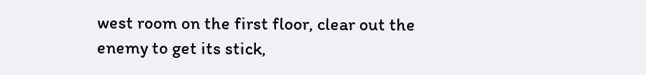west room on the first floor, clear out the enemy to get its stick,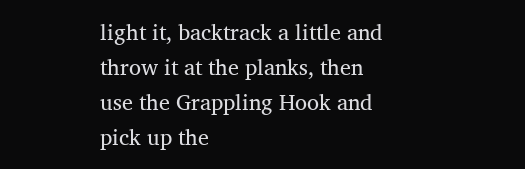light it, backtrack a little and throw it at the planks, then use the Grappling Hook and pick up the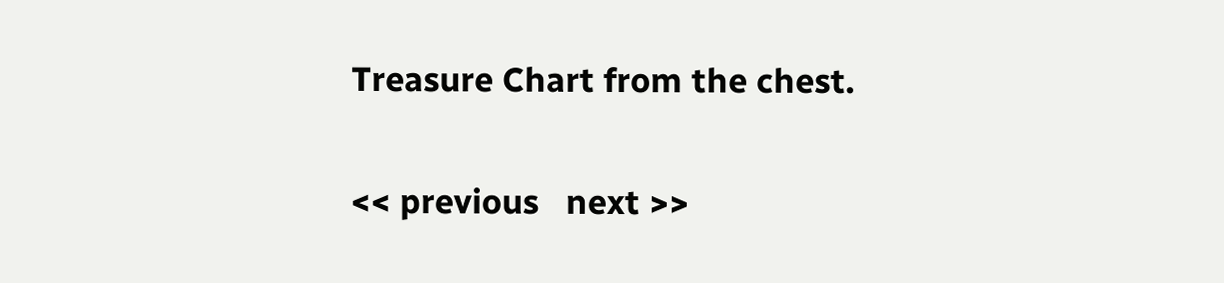Treasure Chart from the chest.

<< previous   next >>